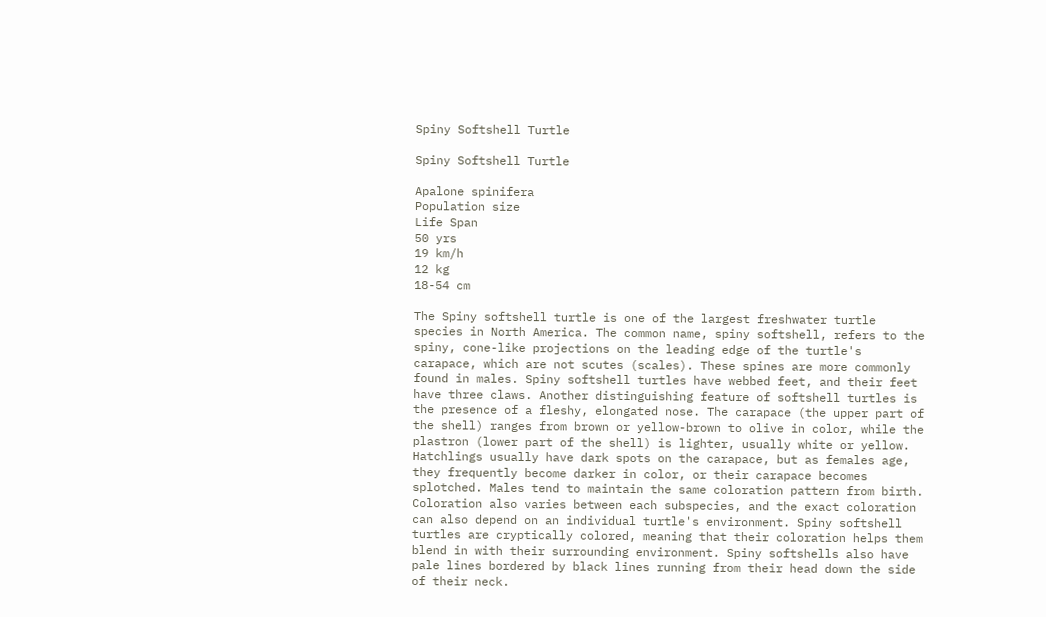Spiny Softshell Turtle

Spiny Softshell Turtle

Apalone spinifera
Population size
Life Span
50 yrs
19 km/h
12 kg
18-54 cm

The Spiny softshell turtle is one of the largest freshwater turtle species in North America. The common name, spiny softshell, refers to the spiny, cone-like projections on the leading edge of the turtle's carapace, which are not scutes (scales). These spines are more commonly found in males. Spiny softshell turtles have webbed feet, and their feet have three claws. Another distinguishing feature of softshell turtles is the presence of a fleshy, elongated nose. The carapace (the upper part of the shell) ranges from brown or yellow-brown to olive in color, while the plastron (lower part of the shell) is lighter, usually white or yellow. Hatchlings usually have dark spots on the carapace, but as females age, they frequently become darker in color, or their carapace becomes splotched. Males tend to maintain the same coloration pattern from birth. Coloration also varies between each subspecies, and the exact coloration can also depend on an individual turtle's environment. Spiny softshell turtles are cryptically colored, meaning that their coloration helps them blend in with their surrounding environment. Spiny softshells also have pale lines bordered by black lines running from their head down the side of their neck.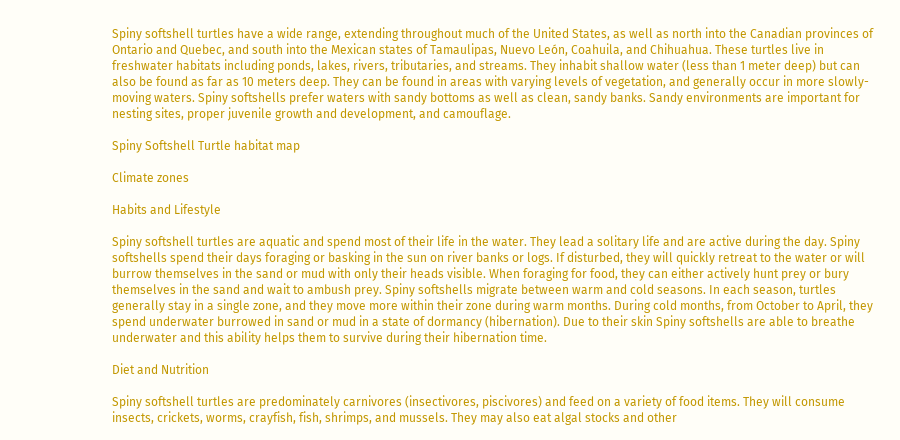Spiny softshell turtles have a wide range, extending throughout much of the United States, as well as north into the Canadian provinces of Ontario and Quebec, and south into the Mexican states of Tamaulipas, Nuevo León, Coahuila, and Chihuahua. These turtles live in freshwater habitats including ponds, lakes, rivers, tributaries, and streams. They inhabit shallow water (less than 1 meter deep) but can also be found as far as 10 meters deep. They can be found in areas with varying levels of vegetation, and generally occur in more slowly-moving waters. Spiny softshells prefer waters with sandy bottoms as well as clean, sandy banks. Sandy environments are important for nesting sites, proper juvenile growth and development, and camouflage.

Spiny Softshell Turtle habitat map

Climate zones

Habits and Lifestyle

Spiny softshell turtles are aquatic and spend most of their life in the water. They lead a solitary life and are active during the day. Spiny softshells spend their days foraging or basking in the sun on river banks or logs. If disturbed, they will quickly retreat to the water or will burrow themselves in the sand or mud with only their heads visible. When foraging for food, they can either actively hunt prey or bury themselves in the sand and wait to ambush prey. Spiny softshells migrate between warm and cold seasons. In each season, turtles generally stay in a single zone, and they move more within their zone during warm months. During cold months, from October to April, they spend underwater burrowed in sand or mud in a state of dormancy (hibernation). Due to their skin Spiny softshells are able to breathe underwater and this ability helps them to survive during their hibernation time.

Diet and Nutrition

Spiny softshell turtles are predominately carnivores (insectivores, piscivores) and feed on a variety of food items. They will consume insects, crickets, worms, crayfish, fish, shrimps, and mussels. They may also eat algal stocks and other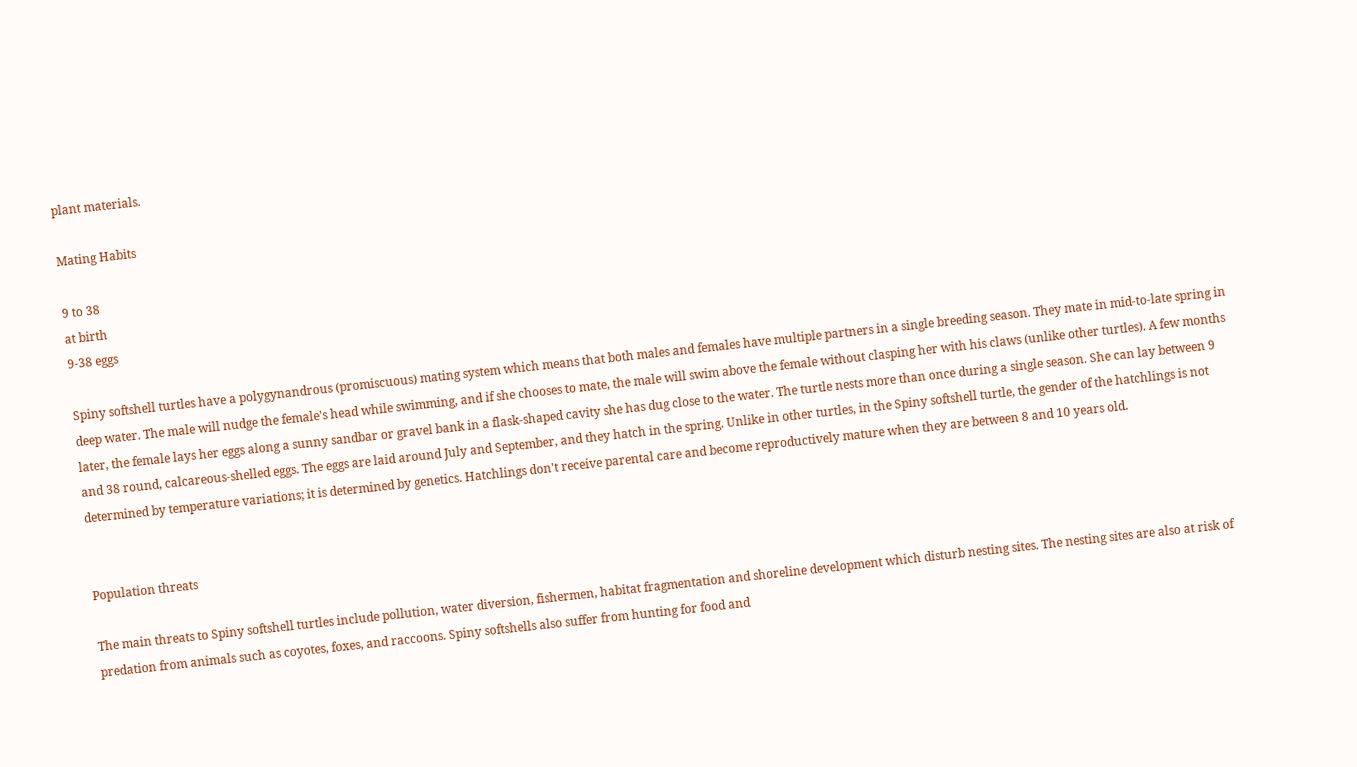plant materials.

Mating Habits

9 to 38
at birth
9-38 eggs

Spiny softshell turtles have a polygynandrous (promiscuous) mating system which means that both males and females have multiple partners in a single breeding season. They mate in mid-to-late spring in deep water. The male will nudge the female's head while swimming, and if she chooses to mate, the male will swim above the female without clasping her with his claws (unlike other turtles). A few months later, the female lays her eggs along a sunny sandbar or gravel bank in a flask-shaped cavity she has dug close to the water. The turtle nests more than once during a single season. She can lay between 9 and 38 round, calcareous-shelled eggs. The eggs are laid around July and September, and they hatch in the spring. Unlike in other turtles, in the Spiny softshell turtle, the gender of the hatchlings is not determined by temperature variations; it is determined by genetics. Hatchlings don't receive parental care and become reproductively mature when they are between 8 and 10 years old.


Population threats

The main threats to Spiny softshell turtles include pollution, water diversion, fishermen, habitat fragmentation and shoreline development which disturb nesting sites. The nesting sites are also at risk of predation from animals such as coyotes, foxes, and raccoons. Spiny softshells also suffer from hunting for food and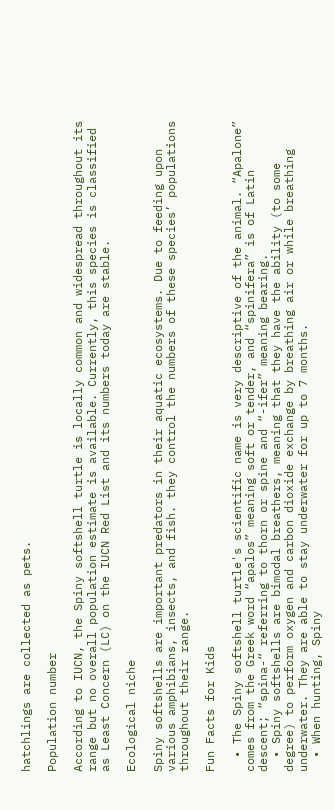hatchlings are collected as pets.

Population number

According to IUCN, the Spiny softshell turtle is locally common and widespread throughout its range but no overall population estimate is available. Currently, this species is classified as Least Concern (LC) on the IUCN Red List and its numbers today are stable.

Ecological niche

Spiny softshells are important predators in their aquatic ecosystems. Due to feeding upon various amphibians, insects, and fish. they control the numbers of these species’ populations throughout their range.

Fun Facts for Kids

  • The Spiny softshell turtle's scientific name is very descriptive of the animal. “Apalone” comes from the Greek word “apalos” meaning soft or tender, and “spinifera” is of Latin descent; “spina-“ referring to thorn or spine and “-ifer” meaning bearing.
  • Spiny softshells are bimodal breathers, meaning that they have the ability (to some degree) to perform oxygen and carbon dioxide exchange by breathing air or while breathing underwater. They are able to stay underwater for up to 7 months.
  • When hunting, Spiny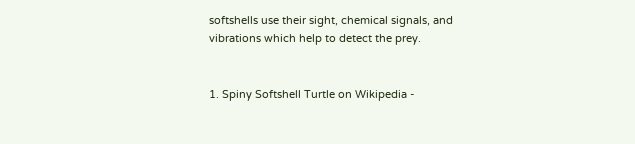softshells use their sight, chemical signals, and vibrations which help to detect the prey.


1. Spiny Softshell Turtle on Wikipedia -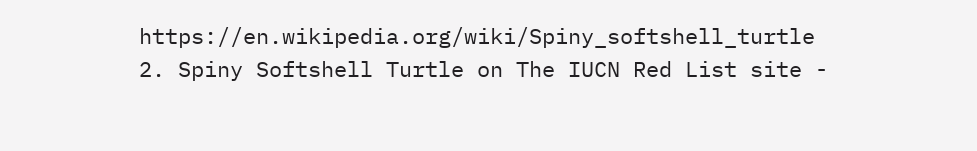https://en.wikipedia.org/wiki/Spiny_softshell_turtle
2. Spiny Softshell Turtle on The IUCN Red List site -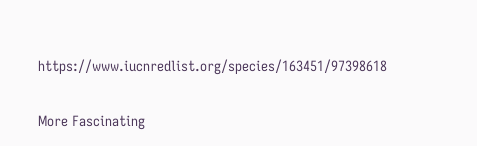https://www.iucnredlist.org/species/163451/97398618

More Fascinating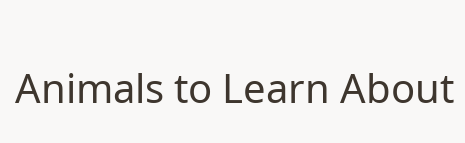Animals to Learn About